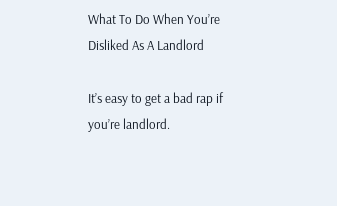What To Do When You’re Disliked As A Landlord

It’s easy to get a bad rap if you’re landlord.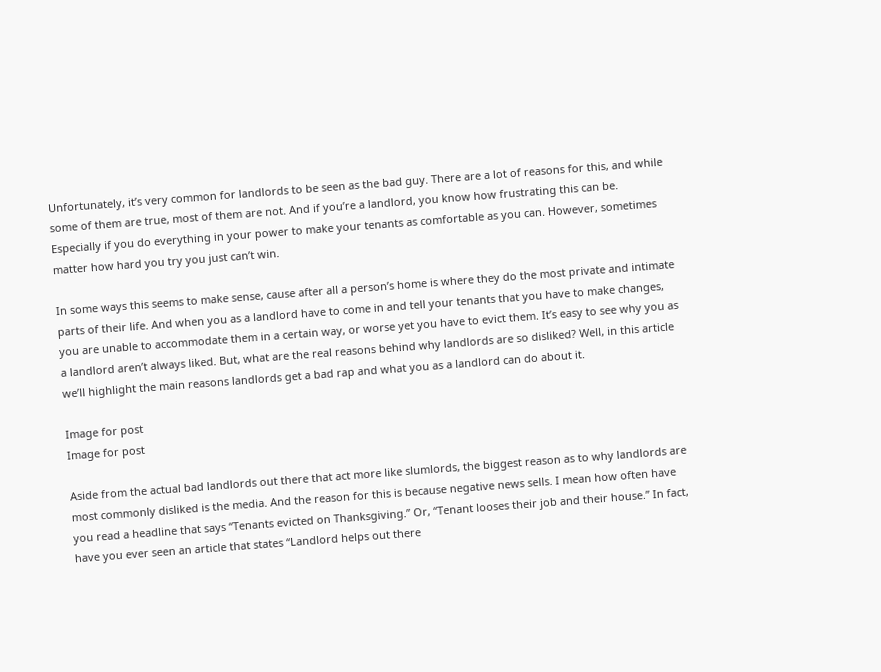Unfortunately, it’s very common for landlords to be seen as the bad guy. There are a lot of reasons for this, and while some of them are true, most of them are not. And if you’re a landlord, you know how frustrating this can be. Especially if you do everything in your power to make your tenants as comfortable as you can. However, sometimes matter how hard you try you just can’t win.

In some ways this seems to make sense, cause after all a person’s home is where they do the most private and intimate parts of their life. And when you as a landlord have to come in and tell your tenants that you have to make changes, you are unable to accommodate them in a certain way, or worse yet you have to evict them. It’s easy to see why you as a landlord aren’t always liked. But, what are the real reasons behind why landlords are so disliked? Well, in this article we’ll highlight the main reasons landlords get a bad rap and what you as a landlord can do about it.

Image for post
Image for post

Aside from the actual bad landlords out there that act more like slumlords, the biggest reason as to why landlords are most commonly disliked is the media. And the reason for this is because negative news sells. I mean how often have you read a headline that says “Tenants evicted on Thanksgiving.” Or, “Tenant looses their job and their house.” In fact, have you ever seen an article that states “Landlord helps out there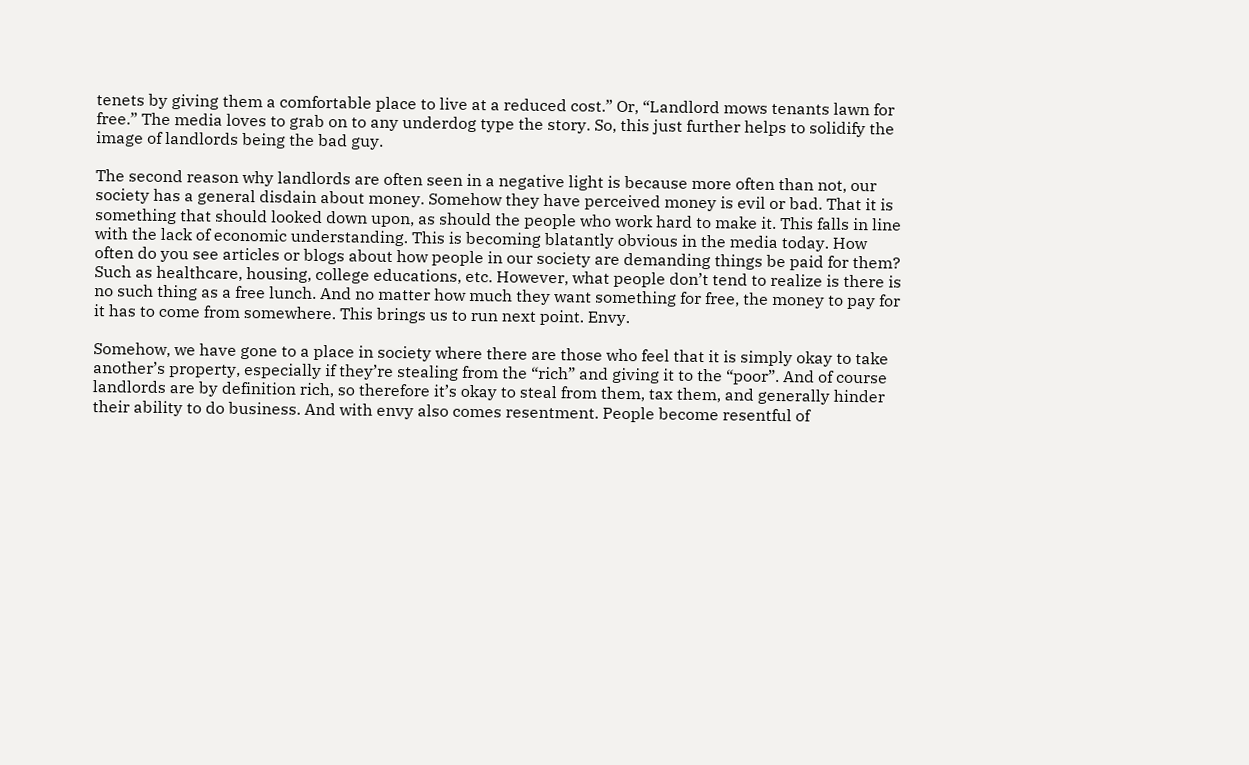tenets by giving them a comfortable place to live at a reduced cost.” Or, “Landlord mows tenants lawn for free.” The media loves to grab on to any underdog type the story. So, this just further helps to solidify the image of landlords being the bad guy.

The second reason why landlords are often seen in a negative light is because more often than not, our society has a general disdain about money. Somehow they have perceived money is evil or bad. That it is something that should looked down upon, as should the people who work hard to make it. This falls in line with the lack of economic understanding. This is becoming blatantly obvious in the media today. How often do you see articles or blogs about how people in our society are demanding things be paid for them? Such as healthcare, housing, college educations, etc. However, what people don’t tend to realize is there is no such thing as a free lunch. And no matter how much they want something for free, the money to pay for it has to come from somewhere. This brings us to run next point. Envy.

Somehow, we have gone to a place in society where there are those who feel that it is simply okay to take another’s property, especially if they’re stealing from the “rich” and giving it to the “poor”. And of course landlords are by definition rich, so therefore it’s okay to steal from them, tax them, and generally hinder their ability to do business. And with envy also comes resentment. People become resentful of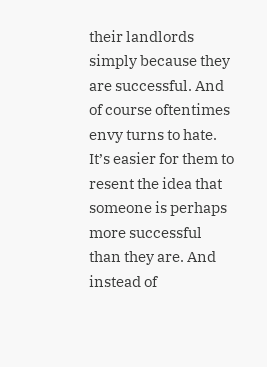their landlords simply because they are successful. And of course oftentimes envy turns to hate. It’s easier for them to resent the idea that someone is perhaps more successful than they are. And instead of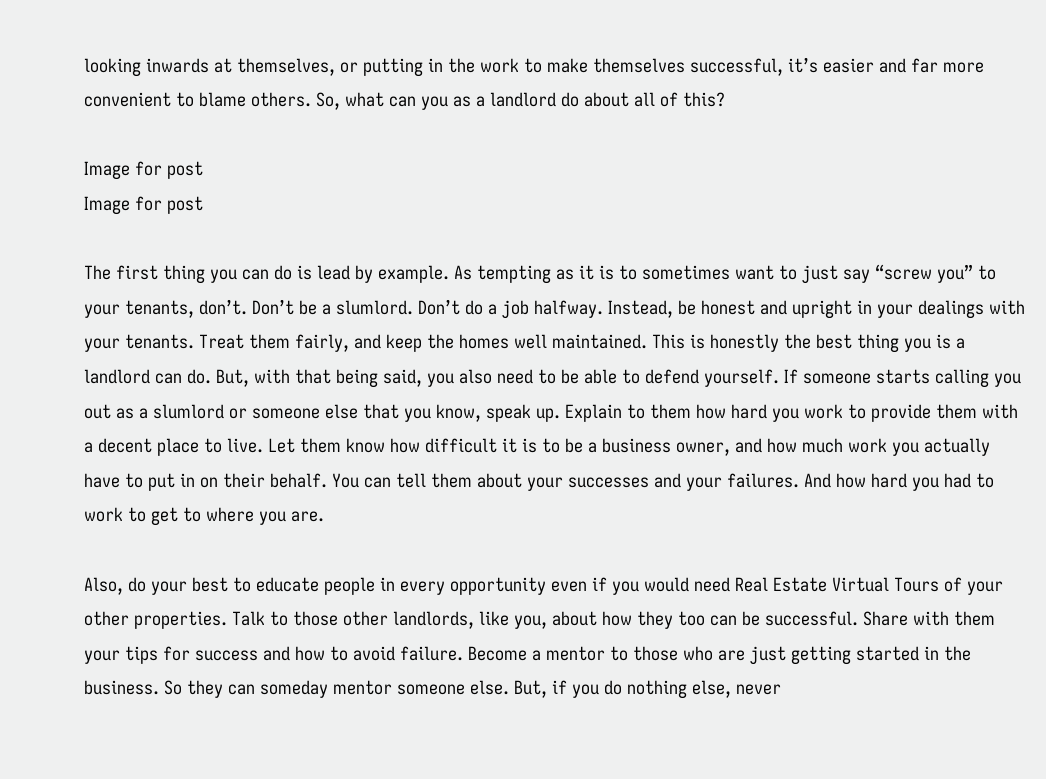looking inwards at themselves, or putting in the work to make themselves successful, it’s easier and far more convenient to blame others. So, what can you as a landlord do about all of this?

Image for post
Image for post

The first thing you can do is lead by example. As tempting as it is to sometimes want to just say “screw you” to your tenants, don’t. Don’t be a slumlord. Don’t do a job halfway. Instead, be honest and upright in your dealings with your tenants. Treat them fairly, and keep the homes well maintained. This is honestly the best thing you is a landlord can do. But, with that being said, you also need to be able to defend yourself. If someone starts calling you out as a slumlord or someone else that you know, speak up. Explain to them how hard you work to provide them with a decent place to live. Let them know how difficult it is to be a business owner, and how much work you actually have to put in on their behalf. You can tell them about your successes and your failures. And how hard you had to work to get to where you are.

Also, do your best to educate people in every opportunity even if you would need Real Estate Virtual Tours of your other properties. Talk to those other landlords, like you, about how they too can be successful. Share with them your tips for success and how to avoid failure. Become a mentor to those who are just getting started in the business. So they can someday mentor someone else. But, if you do nothing else, never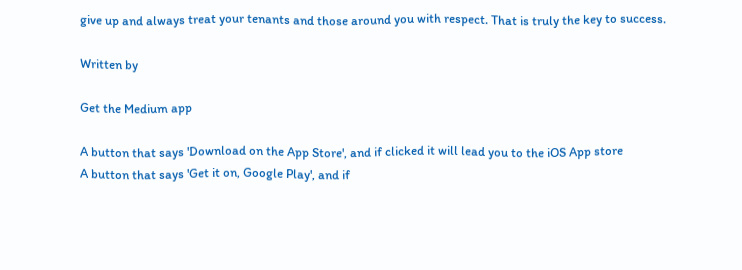give up and always treat your tenants and those around you with respect. That is truly the key to success.

Written by

Get the Medium app

A button that says 'Download on the App Store', and if clicked it will lead you to the iOS App store
A button that says 'Get it on, Google Play', and if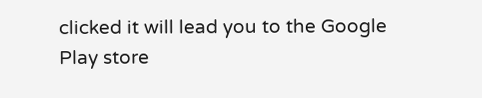clicked it will lead you to the Google Play store